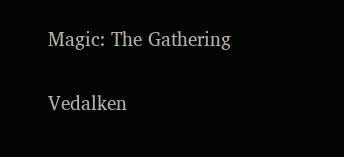Magic: The Gathering

Vedalken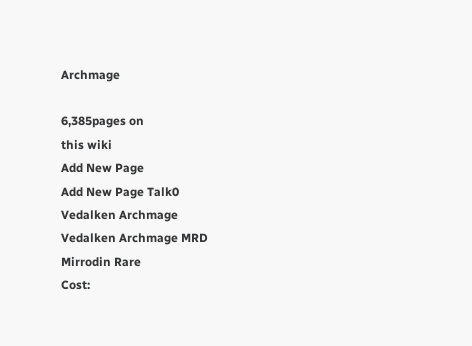Archmage

6,385pages on
this wiki
Add New Page
Add New Page Talk0
Vedalken Archmage
Vedalken Archmage MRD
Mirrodin Rare
Cost: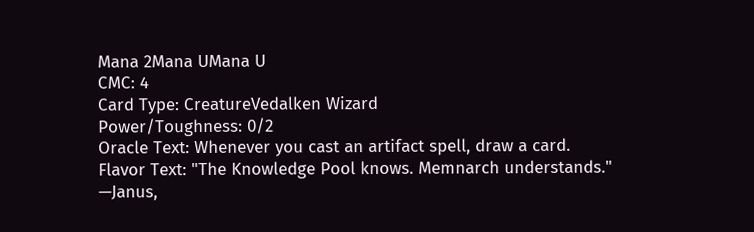Mana 2Mana UMana U
CMC: 4
Card Type: CreatureVedalken Wizard
Power/Toughness: 0/2
Oracle Text: Whenever you cast an artifact spell, draw a card.
Flavor Text: "The Knowledge Pool knows. Memnarch understands."
—Janus,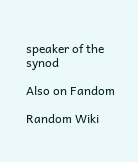speaker of the synod

Also on Fandom

Random Wiki